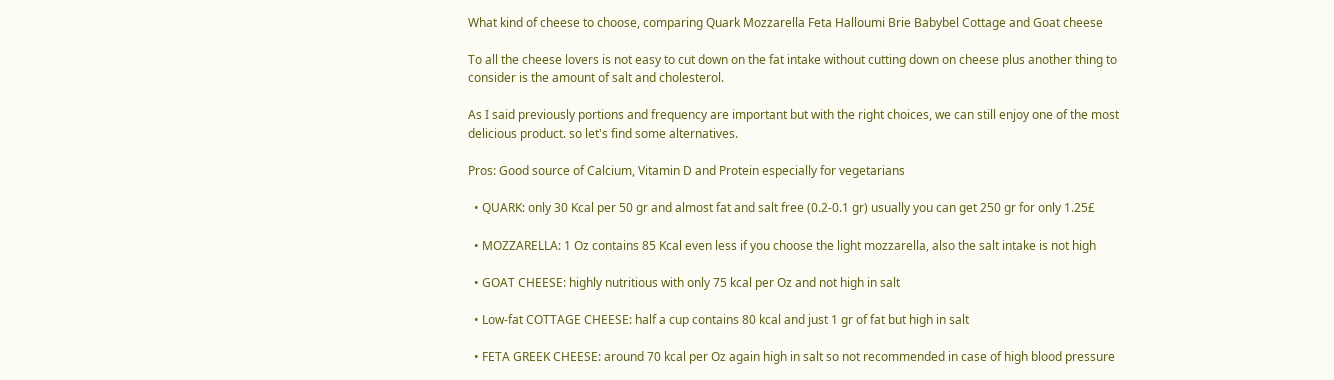What kind of cheese to choose, comparing Quark Mozzarella Feta Halloumi Brie Babybel Cottage and Goat cheese

To all the cheese lovers is not easy to cut down on the fat intake without cutting down on cheese plus another thing to consider is the amount of salt and cholesterol.

As I said previously portions and frequency are important but with the right choices, we can still enjoy one of the most delicious product. so let's find some alternatives.

Pros: Good source of Calcium, Vitamin D and Protein especially for vegetarians

  • QUARK: only 30 Kcal per 50 gr and almost fat and salt free (0.2-0.1 gr) usually you can get 250 gr for only 1.25£

  • MOZZARELLA: 1 Oz contains 85 Kcal even less if you choose the light mozzarella, also the salt intake is not high

  • GOAT CHEESE: highly nutritious with only 75 kcal per Oz and not high in salt

  • Low-fat COTTAGE CHEESE: half a cup contains 80 kcal and just 1 gr of fat but high in salt

  • FETA GREEK CHEESE: around 70 kcal per Oz again high in salt so not recommended in case of high blood pressure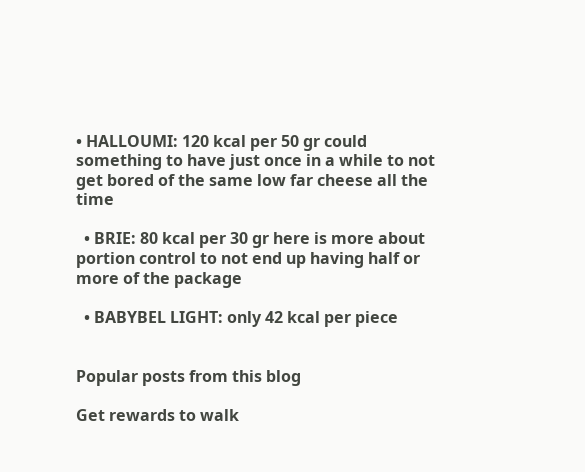• HALLOUMI: 120 kcal per 50 gr could something to have just once in a while to not get bored of the same low far cheese all the time

  • BRIE: 80 kcal per 30 gr here is more about portion control to not end up having half or more of the package

  • BABYBEL LIGHT: only 42 kcal per piece


Popular posts from this blog

Get rewards to walk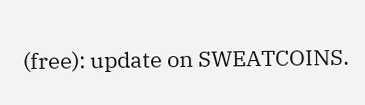(free): update on SWEATCOINS.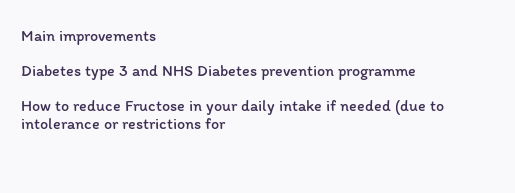Main improvements

Diabetes type 3 and NHS Diabetes prevention programme

How to reduce Fructose in your daily intake if needed (due to intolerance or restrictions for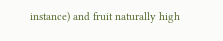instance) and fruit naturally high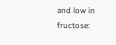and low in fructose: